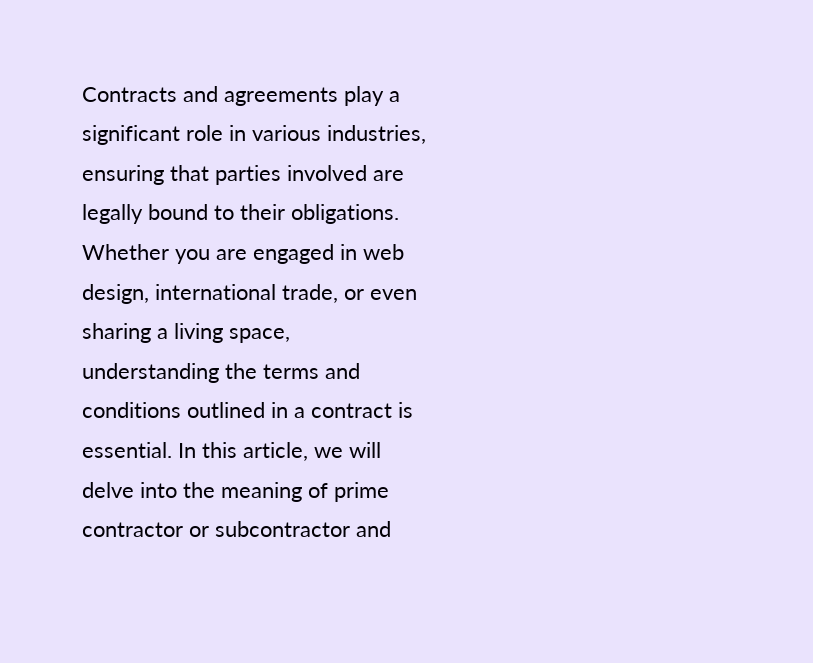Contracts and agreements play a significant role in various industries, ensuring that parties involved are legally bound to their obligations. Whether you are engaged in web design, international trade, or even sharing a living space, understanding the terms and conditions outlined in a contract is essential. In this article, we will delve into the meaning of prime contractor or subcontractor and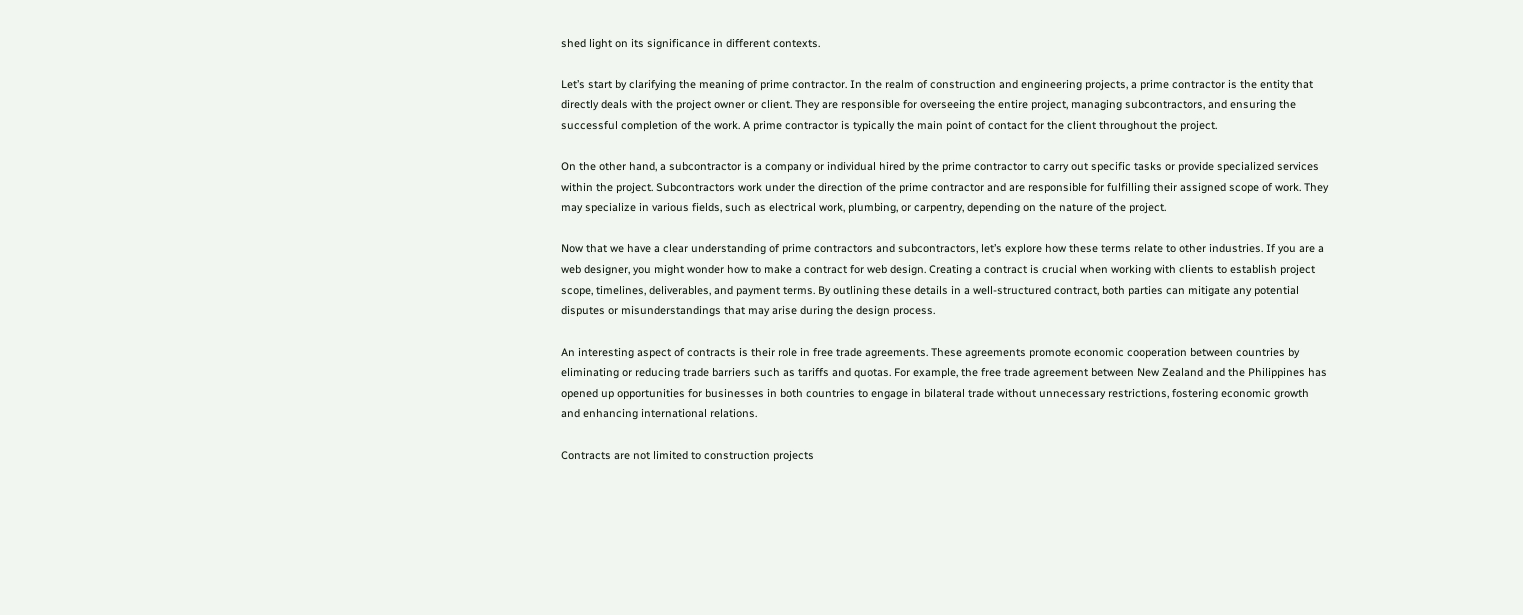shed light on its significance in different contexts.

Let’s start by clarifying the meaning of prime contractor. In the realm of construction and engineering projects, a prime contractor is the entity that directly deals with the project owner or client. They are responsible for overseeing the entire project, managing subcontractors, and ensuring the successful completion of the work. A prime contractor is typically the main point of contact for the client throughout the project.

On the other hand, a subcontractor is a company or individual hired by the prime contractor to carry out specific tasks or provide specialized services within the project. Subcontractors work under the direction of the prime contractor and are responsible for fulfilling their assigned scope of work. They may specialize in various fields, such as electrical work, plumbing, or carpentry, depending on the nature of the project.

Now that we have a clear understanding of prime contractors and subcontractors, let’s explore how these terms relate to other industries. If you are a web designer, you might wonder how to make a contract for web design. Creating a contract is crucial when working with clients to establish project scope, timelines, deliverables, and payment terms. By outlining these details in a well-structured contract, both parties can mitigate any potential disputes or misunderstandings that may arise during the design process.

An interesting aspect of contracts is their role in free trade agreements. These agreements promote economic cooperation between countries by eliminating or reducing trade barriers such as tariffs and quotas. For example, the free trade agreement between New Zealand and the Philippines has opened up opportunities for businesses in both countries to engage in bilateral trade without unnecessary restrictions, fostering economic growth and enhancing international relations.

Contracts are not limited to construction projects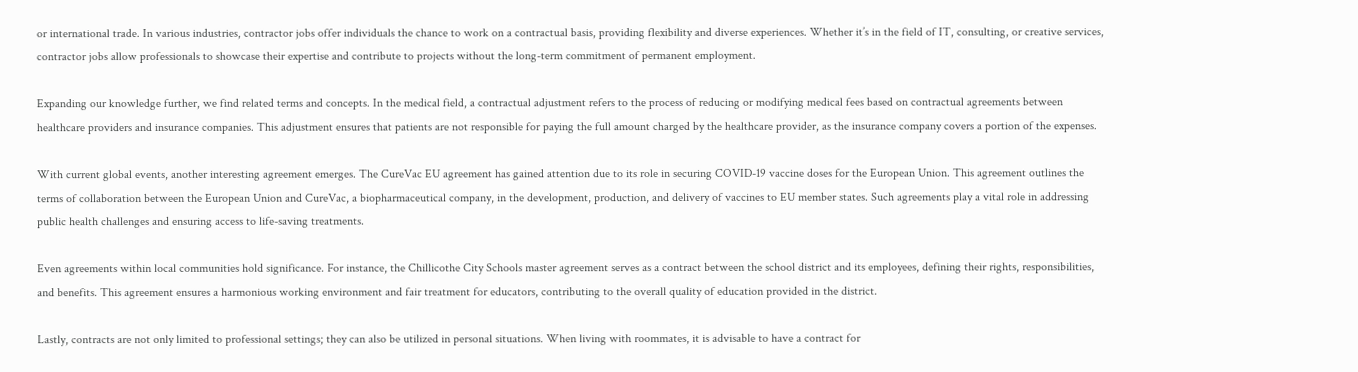or international trade. In various industries, contractor jobs offer individuals the chance to work on a contractual basis, providing flexibility and diverse experiences. Whether it’s in the field of IT, consulting, or creative services, contractor jobs allow professionals to showcase their expertise and contribute to projects without the long-term commitment of permanent employment.

Expanding our knowledge further, we find related terms and concepts. In the medical field, a contractual adjustment refers to the process of reducing or modifying medical fees based on contractual agreements between healthcare providers and insurance companies. This adjustment ensures that patients are not responsible for paying the full amount charged by the healthcare provider, as the insurance company covers a portion of the expenses.

With current global events, another interesting agreement emerges. The CureVac EU agreement has gained attention due to its role in securing COVID-19 vaccine doses for the European Union. This agreement outlines the terms of collaboration between the European Union and CureVac, a biopharmaceutical company, in the development, production, and delivery of vaccines to EU member states. Such agreements play a vital role in addressing public health challenges and ensuring access to life-saving treatments.

Even agreements within local communities hold significance. For instance, the Chillicothe City Schools master agreement serves as a contract between the school district and its employees, defining their rights, responsibilities, and benefits. This agreement ensures a harmonious working environment and fair treatment for educators, contributing to the overall quality of education provided in the district.

Lastly, contracts are not only limited to professional settings; they can also be utilized in personal situations. When living with roommates, it is advisable to have a contract for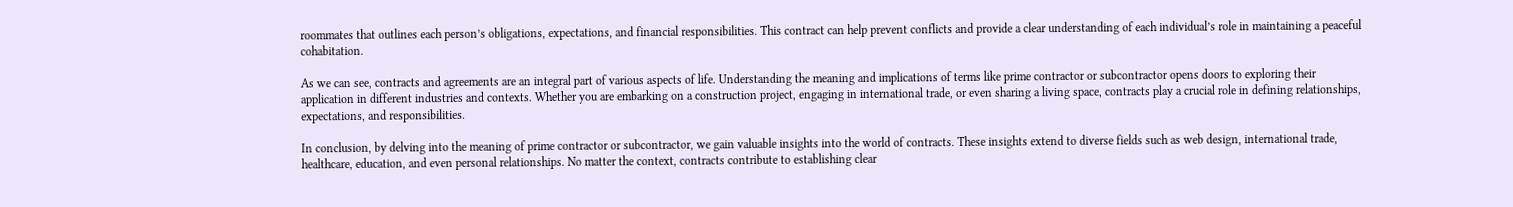roommates that outlines each person’s obligations, expectations, and financial responsibilities. This contract can help prevent conflicts and provide a clear understanding of each individual’s role in maintaining a peaceful cohabitation.

As we can see, contracts and agreements are an integral part of various aspects of life. Understanding the meaning and implications of terms like prime contractor or subcontractor opens doors to exploring their application in different industries and contexts. Whether you are embarking on a construction project, engaging in international trade, or even sharing a living space, contracts play a crucial role in defining relationships, expectations, and responsibilities.

In conclusion, by delving into the meaning of prime contractor or subcontractor, we gain valuable insights into the world of contracts. These insights extend to diverse fields such as web design, international trade, healthcare, education, and even personal relationships. No matter the context, contracts contribute to establishing clear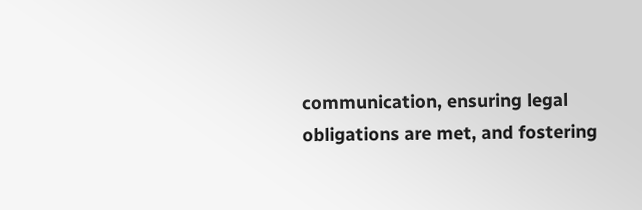communication, ensuring legal obligations are met, and fostering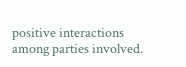positive interactions among parties involved.